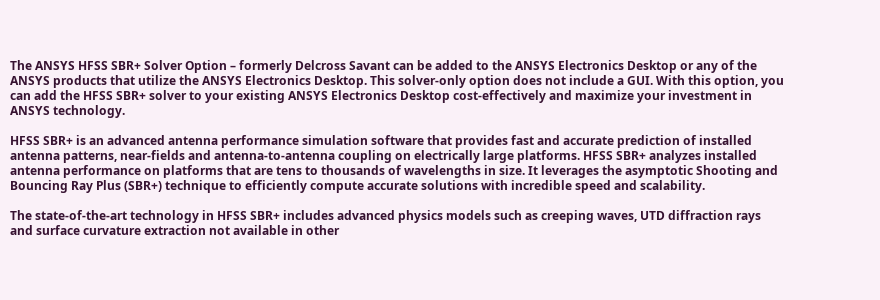The ANSYS HFSS SBR+ Solver Option – formerly Delcross Savant can be added to the ANSYS Electronics Desktop or any of the ANSYS products that utilize the ANSYS Electronics Desktop. This solver-only option does not include a GUI. With this option, you can add the HFSS SBR+ solver to your existing ANSYS Electronics Desktop cost-effectively and maximize your investment in ANSYS technology.

HFSS SBR+ is an advanced antenna performance simulation software that provides fast and accurate prediction of installed antenna patterns, near-fields and antenna-to-antenna coupling on electrically large platforms. HFSS SBR+ analyzes installed antenna performance on platforms that are tens to thousands of wavelengths in size. It leverages the asymptotic Shooting and Bouncing Ray Plus (SBR+) technique to efficiently compute accurate solutions with incredible speed and scalability.

The state-of-the-art technology in HFSS SBR+ includes advanced physics models such as creeping waves, UTD diffraction rays and surface curvature extraction not available in other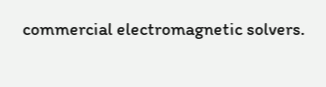commercial electromagnetic solvers.